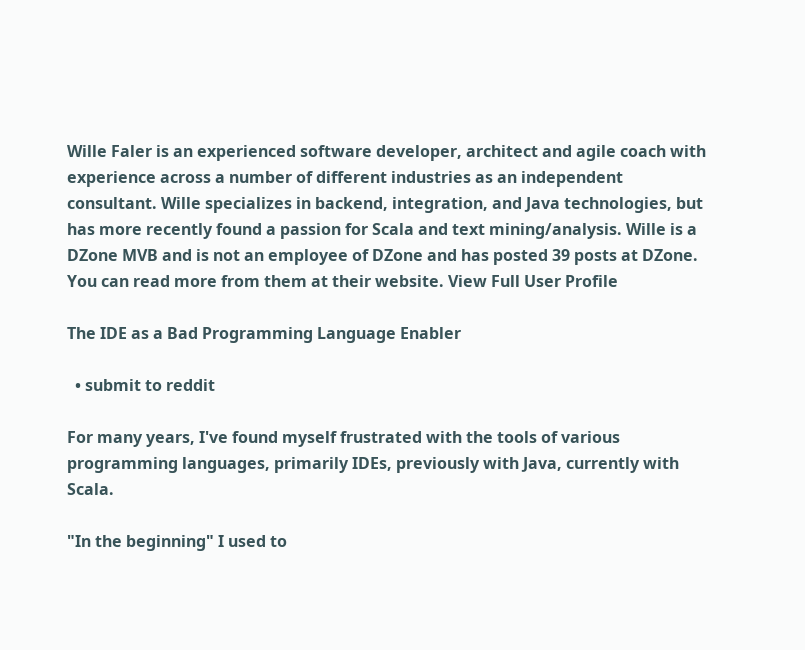Wille Faler is an experienced software developer, architect and agile coach with experience across a number of different industries as an independent consultant. Wille specializes in backend, integration, and Java technologies, but has more recently found a passion for Scala and text mining/analysis. Wille is a DZone MVB and is not an employee of DZone and has posted 39 posts at DZone. You can read more from them at their website. View Full User Profile

The IDE as a Bad Programming Language Enabler

  • submit to reddit

For many years, I've found myself frustrated with the tools of various programming languages, primarily IDEs, previously with Java, currently with Scala.

"In the beginning" I used to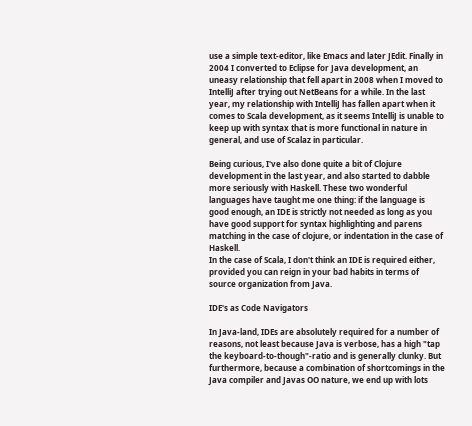use a simple text-editor, like Emacs and later JEdit. Finally in 2004 I converted to Eclipse for Java development, an uneasy relationship that fell apart in 2008 when I moved to IntelliJ after trying out NetBeans for a while. In the last year, my relationship with IntelliJ has fallen apart when it comes to Scala development, as it seems IntelliJ is unable to keep up with syntax that is more functional in nature in general, and use of Scalaz in particular.

Being curious, I've also done quite a bit of Clojure development in the last year, and also started to dabble more seriously with Haskell. These two wonderful languages have taught me one thing: if the language is good enough, an IDE is strictly not needed as long as you have good support for syntax highlighting and parens matching in the case of clojure, or indentation in the case of Haskell.
In the case of Scala, I don't think an IDE is required either, provided you can reign in your bad habits in terms of source organization from Java.

IDE's as Code Navigators

In Java-land, IDEs are absolutely required for a number of reasons, not least because Java is verbose, has a high "tap the keyboard-to-though"-ratio and is generally clunky. But furthermore, because a combination of shortcomings in the Java compiler and Javas OO nature, we end up with lots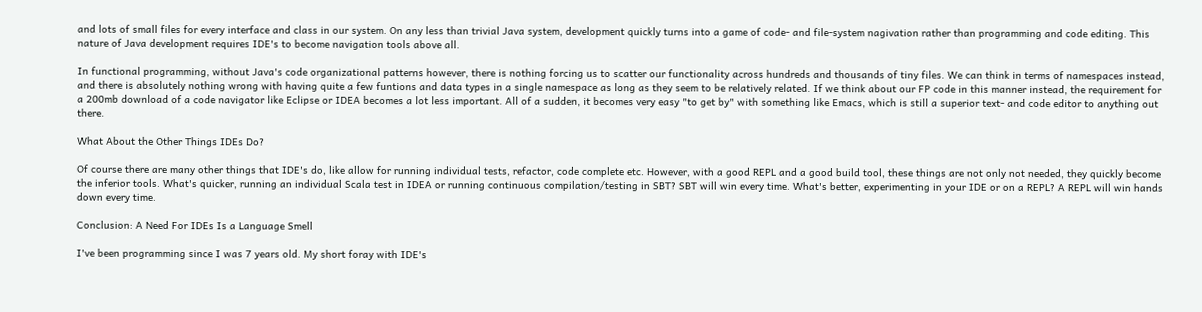and lots of small files for every interface and class in our system. On any less than trivial Java system, development quickly turns into a game of code- and file-system nagivation rather than programming and code editing. This nature of Java development requires IDE's to become navigation tools above all.

In functional programming, without Java's code organizational patterns however, there is nothing forcing us to scatter our functionality across hundreds and thousands of tiny files. We can think in terms of namespaces instead, and there is absolutely nothing wrong with having quite a few funtions and data types in a single namespace as long as they seem to be relatively related. If we think about our FP code in this manner instead, the requirement for a 200mb download of a code navigator like Eclipse or IDEA becomes a lot less important. All of a sudden, it becomes very easy "to get by" with something like Emacs, which is still a superior text- and code editor to anything out there.

What About the Other Things IDEs Do?

Of course there are many other things that IDE's do, like allow for running individual tests, refactor, code complete etc. However, with a good REPL and a good build tool, these things are not only not needed, they quickly become the inferior tools. What's quicker, running an individual Scala test in IDEA or running continuous compilation/testing in SBT? SBT will win every time. What's better, experimenting in your IDE or on a REPL? A REPL will win hands down every time.

Conclusion: A Need For IDEs Is a Language Smell

I've been programming since I was 7 years old. My short foray with IDE's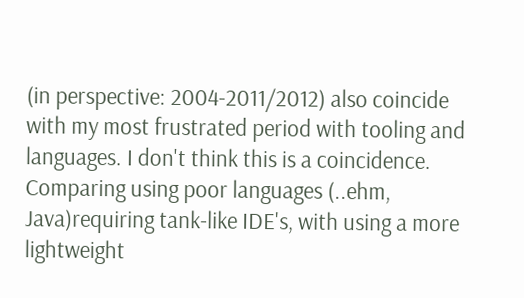(in perspective: 2004-2011/2012) also coincide with my most frustrated period with tooling and languages. I don't think this is a coincidence. Comparing using poor languages (..ehm, Java)requiring tank-like IDE's, with using a more lightweight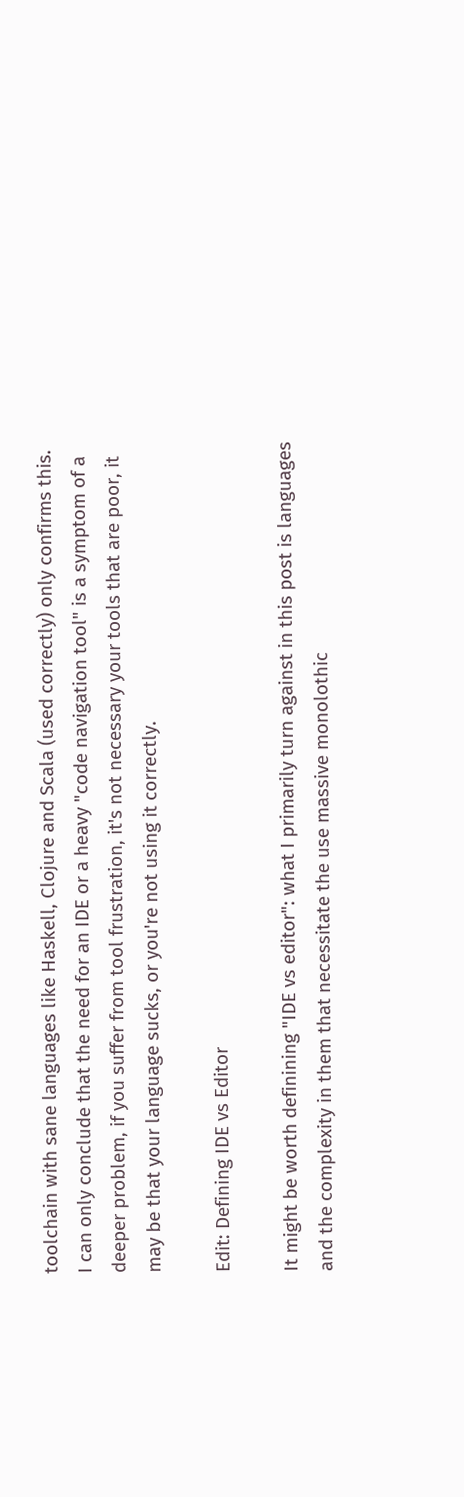toolchain with sane languages like Haskell, Clojure and Scala (used correctly) only confirms this.
I can only conclude that the need for an IDE or a heavy "code navigation tool" is a symptom of a deeper problem, if you suffer from tool frustration, it's not necessary your tools that are poor, it may be that your language sucks, or you're not using it correctly.

Edit: Defining IDE vs Editor

It might be worth definining "IDE vs editor": what I primarily turn against in this post is languages and the complexity in them that necessitate the use massive monolothic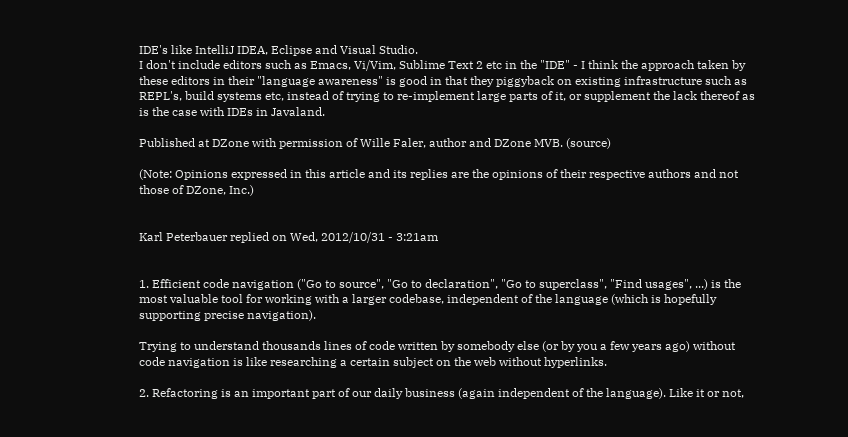IDE's like IntelliJ IDEA, Eclipse and Visual Studio.
I don't include editors such as Emacs, Vi/Vim, Sublime Text 2 etc in the "IDE" - I think the approach taken by these editors in their "language awareness" is good in that they piggyback on existing infrastructure such as REPL's, build systems etc, instead of trying to re-implement large parts of it, or supplement the lack thereof as is the case with IDEs in Javaland.

Published at DZone with permission of Wille Faler, author and DZone MVB. (source)

(Note: Opinions expressed in this article and its replies are the opinions of their respective authors and not those of DZone, Inc.)


Karl Peterbauer replied on Wed, 2012/10/31 - 3:21am


1. Efficient code navigation ("Go to source", "Go to declaration", "Go to superclass", "Find usages", ...) is the most valuable tool for working with a larger codebase, independent of the language (which is hopefully supporting precise navigation).

Trying to understand thousands lines of code written by somebody else (or by you a few years ago) without code navigation is like researching a certain subject on the web without hyperlinks.

2. Refactoring is an important part of our daily business (again independent of the language). Like it or not,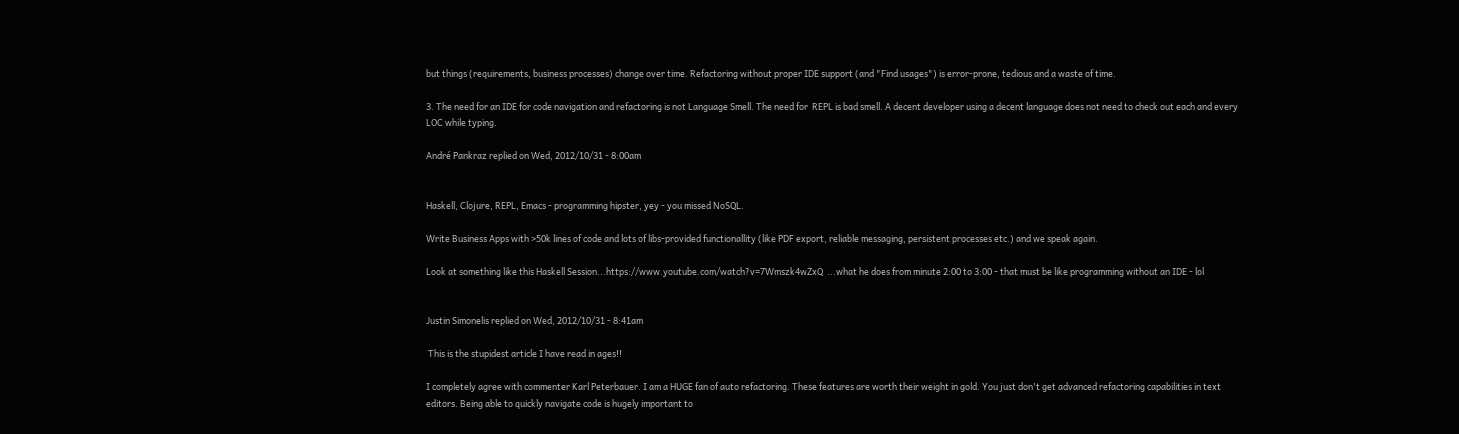but things (requirements, business processes) change over time. Refactoring without proper IDE support (and "Find usages") is error-prone, tedious and a waste of time.

3. The need for an IDE for code navigation and refactoring is not Language Smell. The need for  REPL is bad smell. A decent developer using a decent language does not need to check out each and every LOC while typing.

André Pankraz replied on Wed, 2012/10/31 - 8:00am


Haskell, Clojure, REPL, Emacs - programming hipster, yey - you missed NoSQL.

Write Business Apps with >50k lines of code and lots of libs-provided functionallity (like PDF export, reliable messaging, persistent processes etc.) and we speak again.

Look at something like this Haskell Session...https://www.youtube.com/watch?v=7Wmszk4wZxQ  ...what he does from minute 2:00 to 3:00 - that must be like programming without an IDE - lol


Justin Simonelis replied on Wed, 2012/10/31 - 8:41am

 This is the stupidest article I have read in ages!!

I completely agree with commenter Karl Peterbauer. I am a HUGE fan of auto refactoring. These features are worth their weight in gold. You just don't get advanced refactoring capabilities in text editors. Being able to quickly navigate code is hugely important to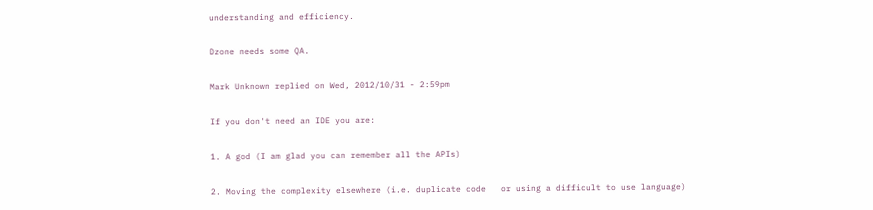understanding and efficiency.

Dzone needs some QA.

Mark Unknown replied on Wed, 2012/10/31 - 2:59pm

If you don't need an IDE you are:

1. A god (I am glad you can remember all the APIs)

2. Moving the complexity elsewhere (i.e. duplicate code   or using a difficult to use language)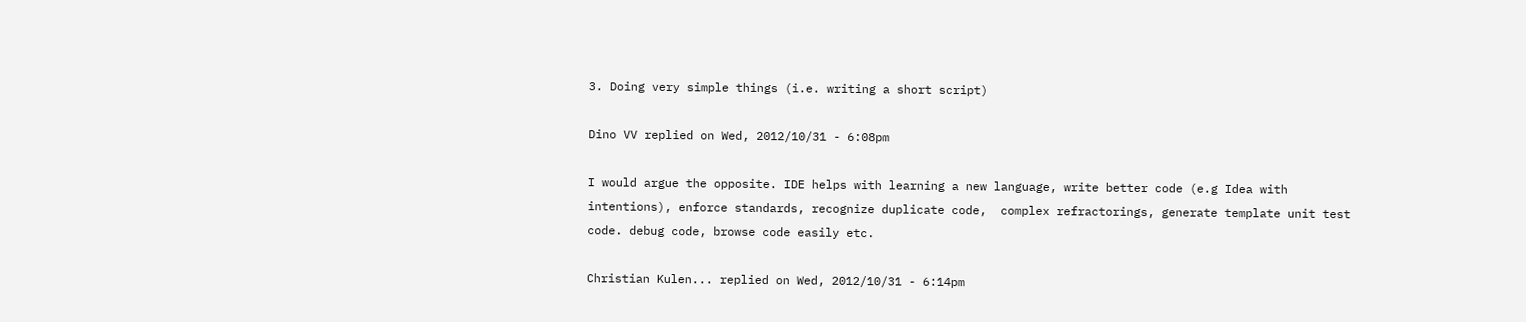3. Doing very simple things (i.e. writing a short script)

Dino VV replied on Wed, 2012/10/31 - 6:08pm

I would argue the opposite. IDE helps with learning a new language, write better code (e.g Idea with intentions), enforce standards, recognize duplicate code,  complex refractorings, generate template unit test code. debug code, browse code easily etc.

Christian Kulen... replied on Wed, 2012/10/31 - 6:14pm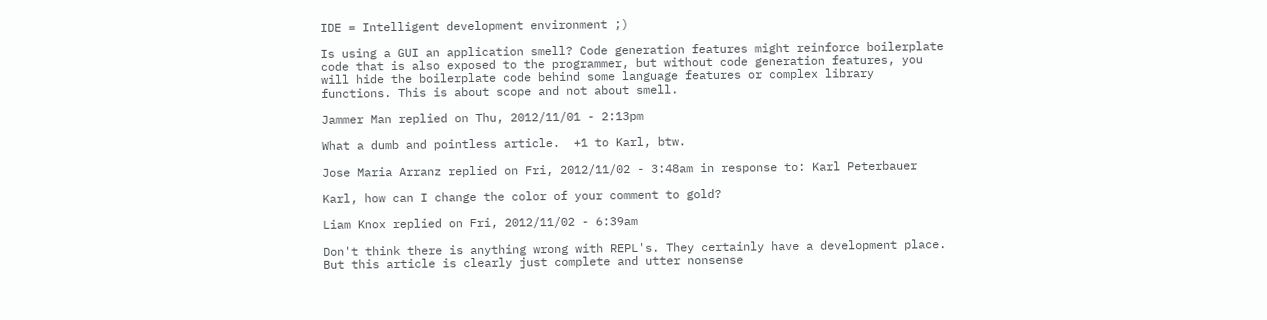IDE = Intelligent development environment ;)

Is using a GUI an application smell? Code generation features might reinforce boilerplate code that is also exposed to the programmer, but without code generation features, you will hide the boilerplate code behind some language features or complex library functions. This is about scope and not about smell.

Jammer Man replied on Thu, 2012/11/01 - 2:13pm

What a dumb and pointless article.  +1 to Karl, btw.

Jose Maria Arranz replied on Fri, 2012/11/02 - 3:48am in response to: Karl Peterbauer

Karl, how can I change the color of your comment to gold?

Liam Knox replied on Fri, 2012/11/02 - 6:39am

Don't think there is anything wrong with REPL's. They certainly have a development place.  But this article is clearly just complete and utter nonsense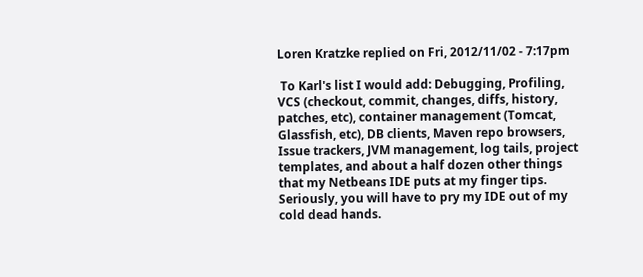Loren Kratzke replied on Fri, 2012/11/02 - 7:17pm

 To Karl's list I would add: Debugging, Profiling, VCS (checkout, commit, changes, diffs, history, patches, etc), container management (Tomcat, Glassfish, etc), DB clients, Maven repo browsers, Issue trackers, JVM management, log tails, project templates, and about a half dozen other things that my Netbeans IDE puts at my finger tips. Seriously, you will have to pry my IDE out of my cold dead hands.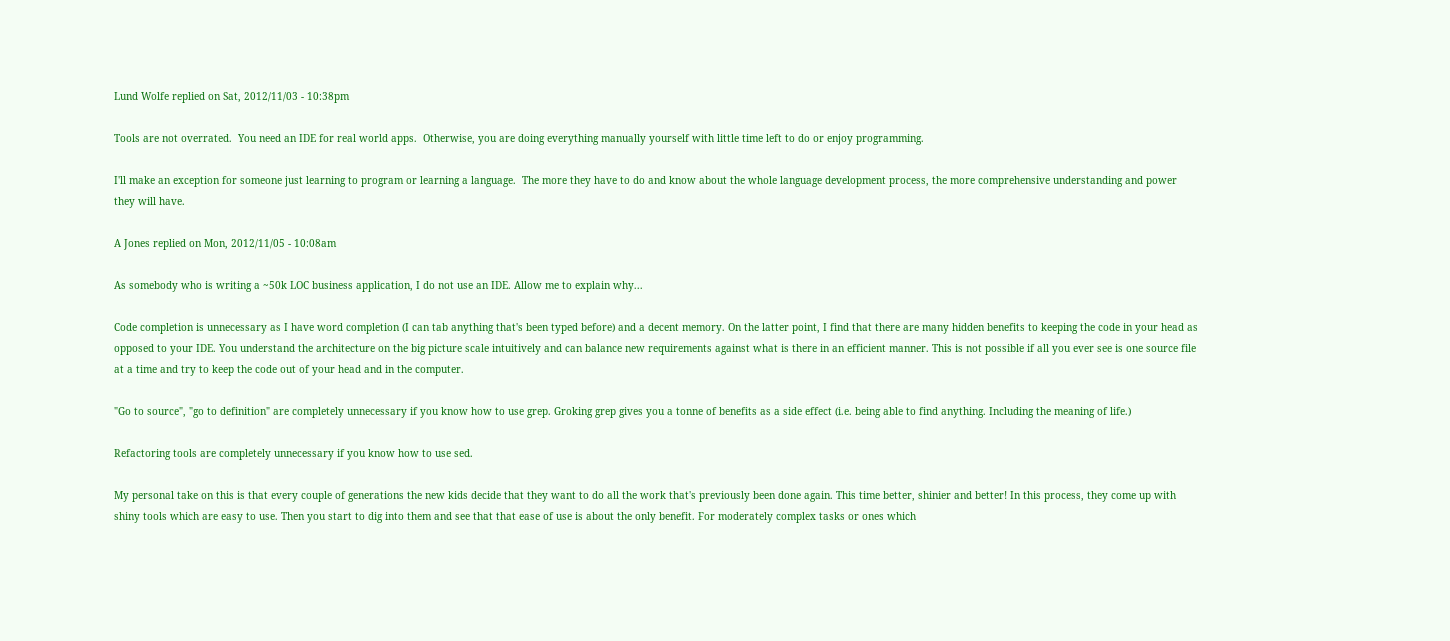Lund Wolfe replied on Sat, 2012/11/03 - 10:38pm

Tools are not overrated.  You need an IDE for real world apps.  Otherwise, you are doing everything manually yourself with little time left to do or enjoy programming.

I'll make an exception for someone just learning to program or learning a language.  The more they have to do and know about the whole language development process, the more comprehensive understanding and power they will have.

A Jones replied on Mon, 2012/11/05 - 10:08am

As somebody who is writing a ~50k LOC business application, I do not use an IDE. Allow me to explain why...

Code completion is unnecessary as I have word completion (I can tab anything that's been typed before) and a decent memory. On the latter point, I find that there are many hidden benefits to keeping the code in your head as opposed to your IDE. You understand the architecture on the big picture scale intuitively and can balance new requirements against what is there in an efficient manner. This is not possible if all you ever see is one source file at a time and try to keep the code out of your head and in the computer.

"Go to source", "go to definition" are completely unnecessary if you know how to use grep. Groking grep gives you a tonne of benefits as a side effect (i.e. being able to find anything. Including the meaning of life.)

Refactoring tools are completely unnecessary if you know how to use sed.

My personal take on this is that every couple of generations the new kids decide that they want to do all the work that's previously been done again. This time better, shinier and better! In this process, they come up with shiny tools which are easy to use. Then you start to dig into them and see that that ease of use is about the only benefit. For moderately complex tasks or ones which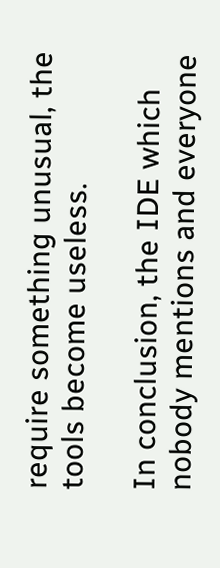require something unusual, the tools become useless.

In conclusion, the IDE which nobody mentions and everyone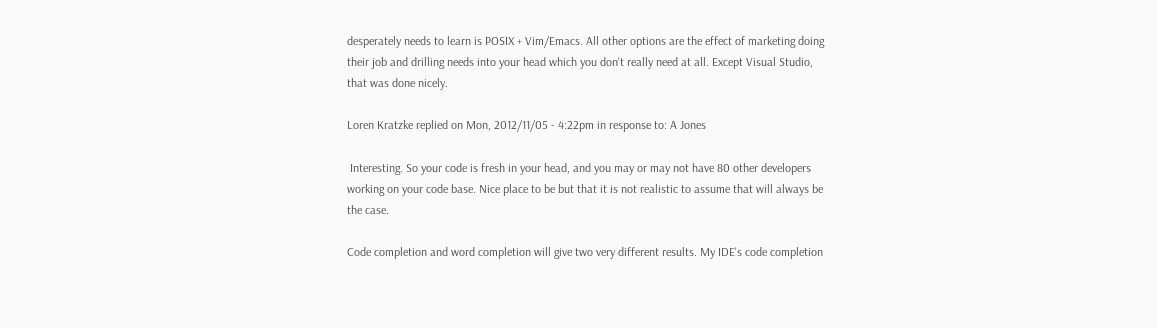desperately needs to learn is POSIX + Vim/Emacs. All other options are the effect of marketing doing their job and drilling needs into your head which you don't really need at all. Except Visual Studio, that was done nicely.

Loren Kratzke replied on Mon, 2012/11/05 - 4:22pm in response to: A Jones

 Interesting. So your code is fresh in your head, and you may or may not have 80 other developers working on your code base. Nice place to be but that it is not realistic to assume that will always be the case.

Code completion and word completion will give two very different results. My IDE's code completion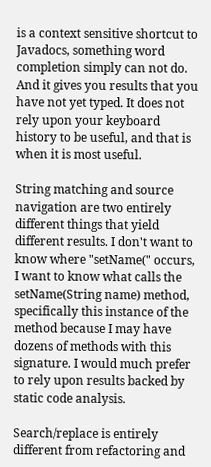is a context sensitive shortcut to Javadocs, something word completion simply can not do. And it gives you results that you have not yet typed. It does not rely upon your keyboard history to be useful, and that is when it is most useful.

String matching and source navigation are two entirely different things that yield different results. I don't want to know where "setName(" occurs, I want to know what calls the setName(String name) method, specifically this instance of the method because I may have dozens of methods with this signature. I would much prefer to rely upon results backed by static code analysis.

Search/replace is entirely different from refactoring and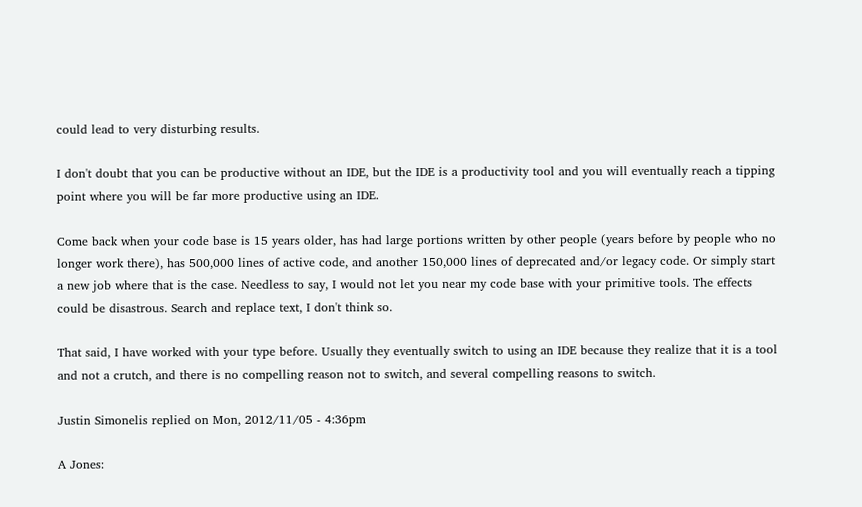could lead to very disturbing results.

I don't doubt that you can be productive without an IDE, but the IDE is a productivity tool and you will eventually reach a tipping point where you will be far more productive using an IDE.

Come back when your code base is 15 years older, has had large portions written by other people (years before by people who no longer work there), has 500,000 lines of active code, and another 150,000 lines of deprecated and/or legacy code. Or simply start a new job where that is the case. Needless to say, I would not let you near my code base with your primitive tools. The effects could be disastrous. Search and replace text, I don't think so.

That said, I have worked with your type before. Usually they eventually switch to using an IDE because they realize that it is a tool and not a crutch, and there is no compelling reason not to switch, and several compelling reasons to switch.

Justin Simonelis replied on Mon, 2012/11/05 - 4:36pm

A Jones: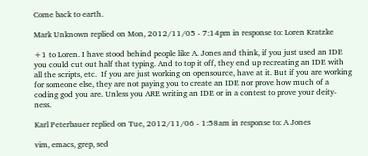Come back to earth.

Mark Unknown replied on Mon, 2012/11/05 - 7:14pm in response to: Loren Kratzke

+1 to Loren. I have stood behind people like A. Jones and think, if you just used an IDE you could cut out half that typing. And to top it off, they end up recreating an IDE with all the scripts, etc.  If you are just working on opensource, have at it. But if you are working for someone else, they are not paying you to create an IDE nor prove how much of a coding god you are. Unless you ARE writing an IDE or in a contest to prove your deity-ness.

Karl Peterbauer replied on Tue, 2012/11/06 - 1:58am in response to: A Jones

vim, emacs, grep, sed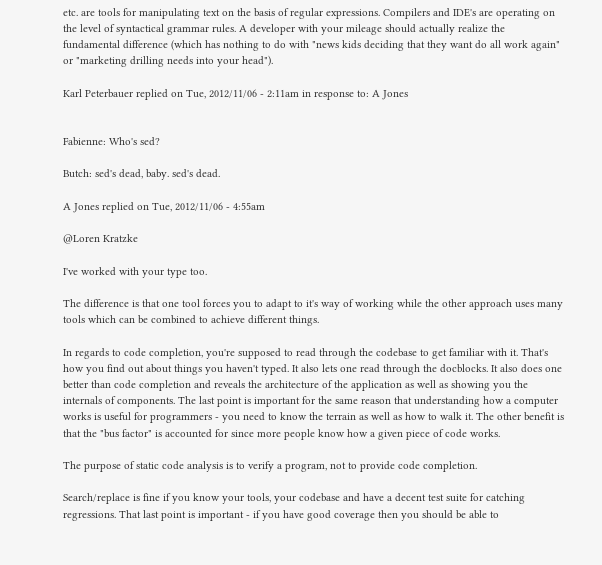etc. are tools for manipulating text on the basis of regular expressions. Compilers and IDE's are operating on the level of syntactical grammar rules. A developer with your mileage should actually realize the fundamental difference (which has nothing to do with "news kids deciding that they want do all work again" or "marketing drilling needs into your head").

Karl Peterbauer replied on Tue, 2012/11/06 - 2:11am in response to: A Jones


Fabienne: Who's sed?

Butch: sed's dead, baby. sed's dead.

A Jones replied on Tue, 2012/11/06 - 4:55am

@Loren Kratzke

I've worked with your type too.

The difference is that one tool forces you to adapt to it's way of working while the other approach uses many tools which can be combined to achieve different things.

In regards to code completion, you're supposed to read through the codebase to get familiar with it. That's how you find out about things you haven't typed. It also lets one read through the docblocks. It also does one better than code completion and reveals the architecture of the application as well as showing you the internals of components. The last point is important for the same reason that understanding how a computer works is useful for programmers - you need to know the terrain as well as how to walk it. The other benefit is that the "bus factor" is accounted for since more people know how a given piece of code works.

The purpose of static code analysis is to verify a program, not to provide code completion.

Search/replace is fine if you know your tools, your codebase and have a decent test suite for catching regressions. That last point is important - if you have good coverage then you should be able to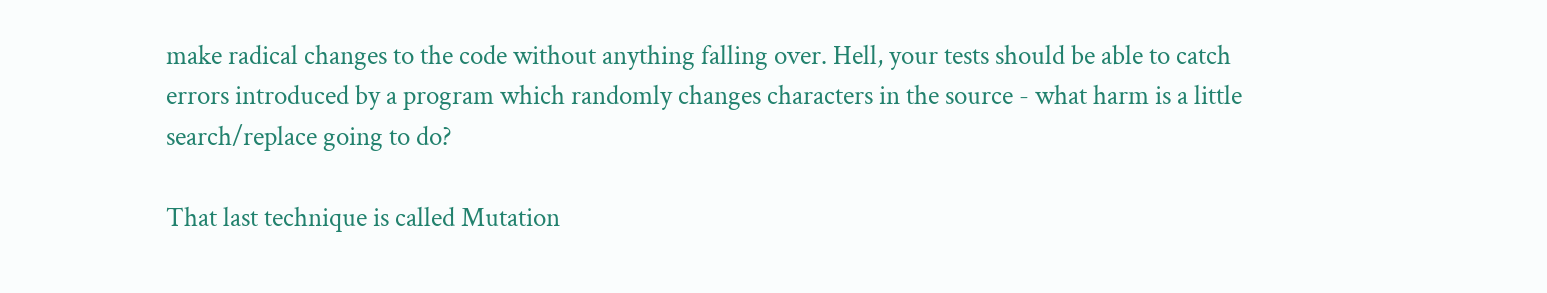make radical changes to the code without anything falling over. Hell, your tests should be able to catch errors introduced by a program which randomly changes characters in the source - what harm is a little search/replace going to do?

That last technique is called Mutation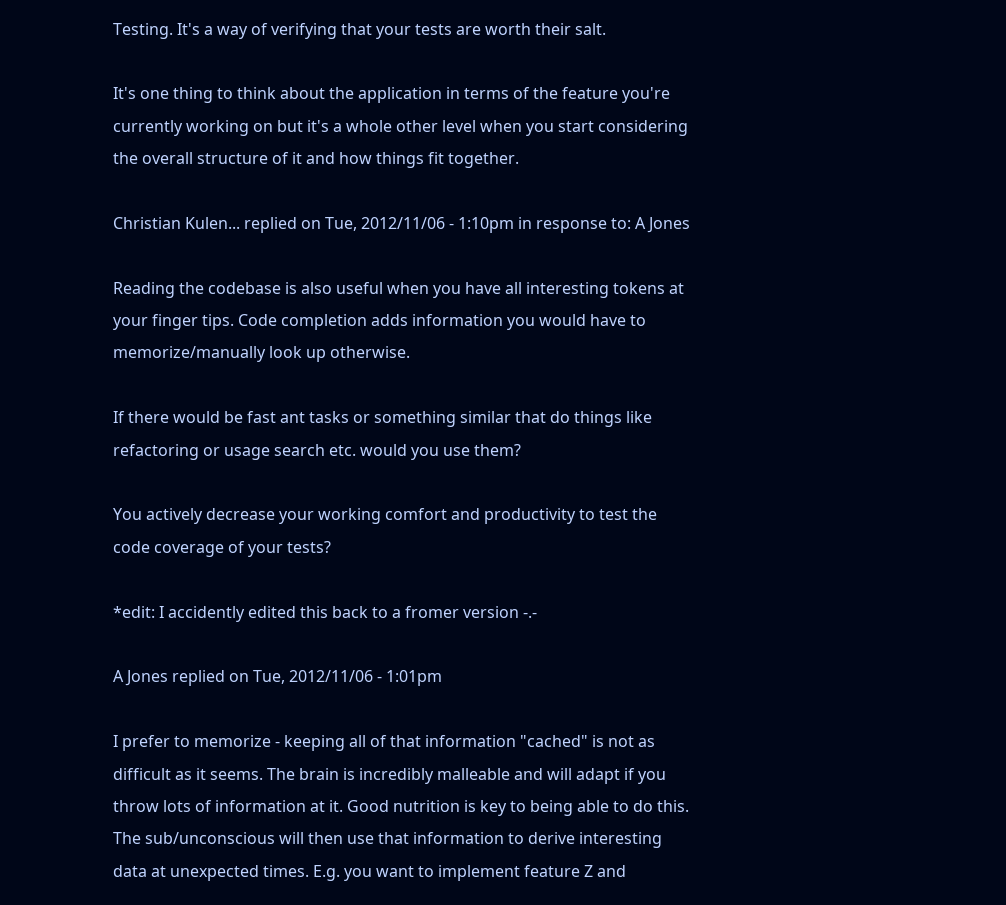Testing. It's a way of verifying that your tests are worth their salt.

It's one thing to think about the application in terms of the feature you're currently working on but it's a whole other level when you start considering the overall structure of it and how things fit together.

Christian Kulen... replied on Tue, 2012/11/06 - 1:10pm in response to: A Jones

Reading the codebase is also useful when you have all interesting tokens at your finger tips. Code completion adds information you would have to memorize/manually look up otherwise.

If there would be fast ant tasks or something similar that do things like refactoring or usage search etc. would you use them?

You actively decrease your working comfort and productivity to test the code coverage of your tests?

*edit: I accidently edited this back to a fromer version -.-

A Jones replied on Tue, 2012/11/06 - 1:01pm

I prefer to memorize - keeping all of that information "cached" is not as difficult as it seems. The brain is incredibly malleable and will adapt if you throw lots of information at it. Good nutrition is key to being able to do this. The sub/unconscious will then use that information to derive interesting data at unexpected times. E.g. you want to implement feature Z and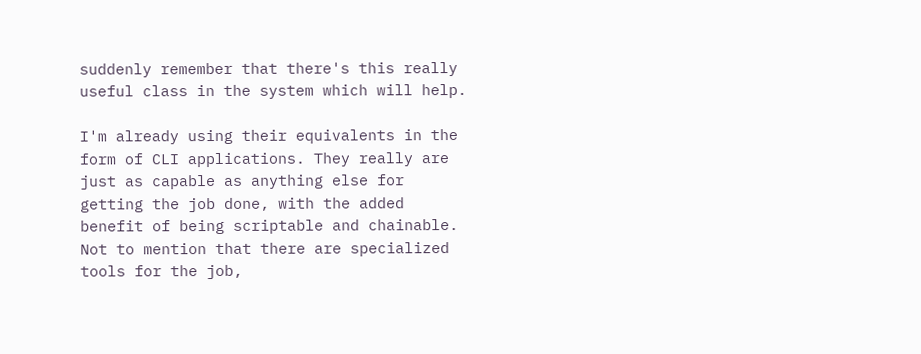suddenly remember that there's this really useful class in the system which will help.

I'm already using their equivalents in the form of CLI applications. They really are just as capable as anything else for getting the job done, with the added benefit of being scriptable and chainable. Not to mention that there are specialized tools for the job,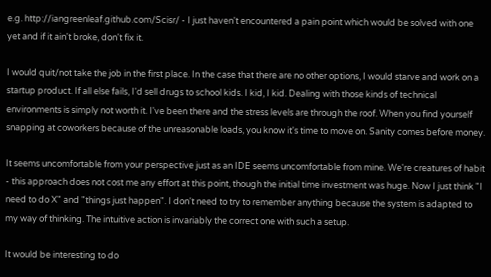e.g. http://iangreenleaf.github.com/Scisr/ - I just haven't encountered a pain point which would be solved with one yet and if it ain't broke, don't fix it.

I would quit/not take the job in the first place. In the case that there are no other options, I would starve and work on a startup product. If all else fails, I'd sell drugs to school kids. I kid, I kid. Dealing with those kinds of technical environments is simply not worth it. I've been there and the stress levels are through the roof. When you find yourself snapping at coworkers because of the unreasonable loads, you know it's time to move on. Sanity comes before money.

It seems uncomfortable from your perspective just as an IDE seems uncomfortable from mine. We're creatures of habit - this approach does not cost me any effort at this point, though the initial time investment was huge. Now I just think "I need to do X" and "things just happen". I don't need to try to remember anything because the system is adapted to my way of thinking. The intuitive action is invariably the correct one with such a setup.

It would be interesting to do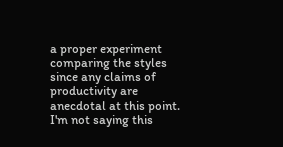a proper experiment comparing the styles since any claims of productivity are anecdotal at this point. I'm not saying this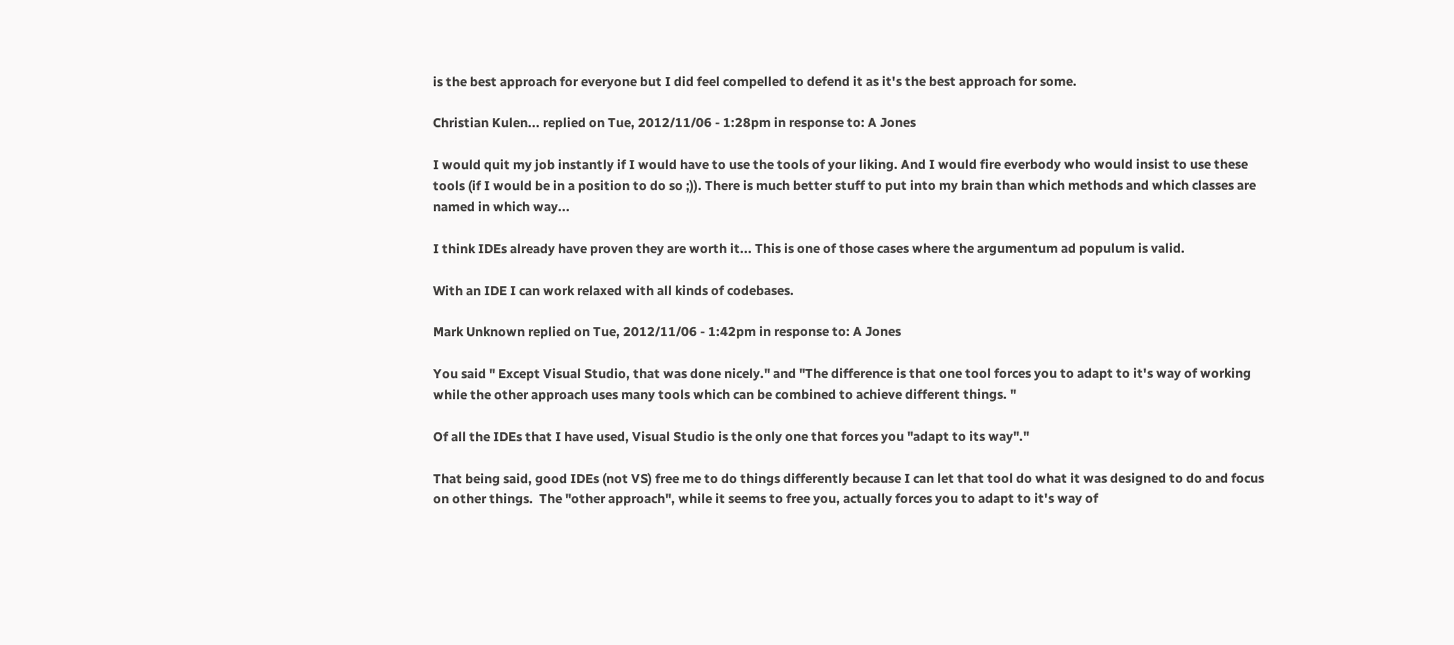is the best approach for everyone but I did feel compelled to defend it as it's the best approach for some.

Christian Kulen... replied on Tue, 2012/11/06 - 1:28pm in response to: A Jones

I would quit my job instantly if I would have to use the tools of your liking. And I would fire everbody who would insist to use these tools (if I would be in a position to do so ;)). There is much better stuff to put into my brain than which methods and which classes are named in which way...

I think IDEs already have proven they are worth it... This is one of those cases where the argumentum ad populum is valid.

With an IDE I can work relaxed with all kinds of codebases.

Mark Unknown replied on Tue, 2012/11/06 - 1:42pm in response to: A Jones

You said " Except Visual Studio, that was done nicely." and "The difference is that one tool forces you to adapt to it's way of working while the other approach uses many tools which can be combined to achieve different things. "

Of all the IDEs that I have used, Visual Studio is the only one that forces you "adapt to its way"."

That being said, good IDEs (not VS) free me to do things differently because I can let that tool do what it was designed to do and focus on other things.  The "other approach", while it seems to free you, actually forces you to adapt to it's way of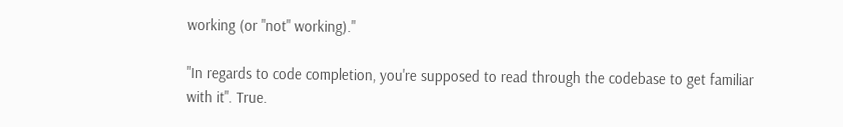working (or "not" working)."

"In regards to code completion, you're supposed to read through the codebase to get familiar with it". True.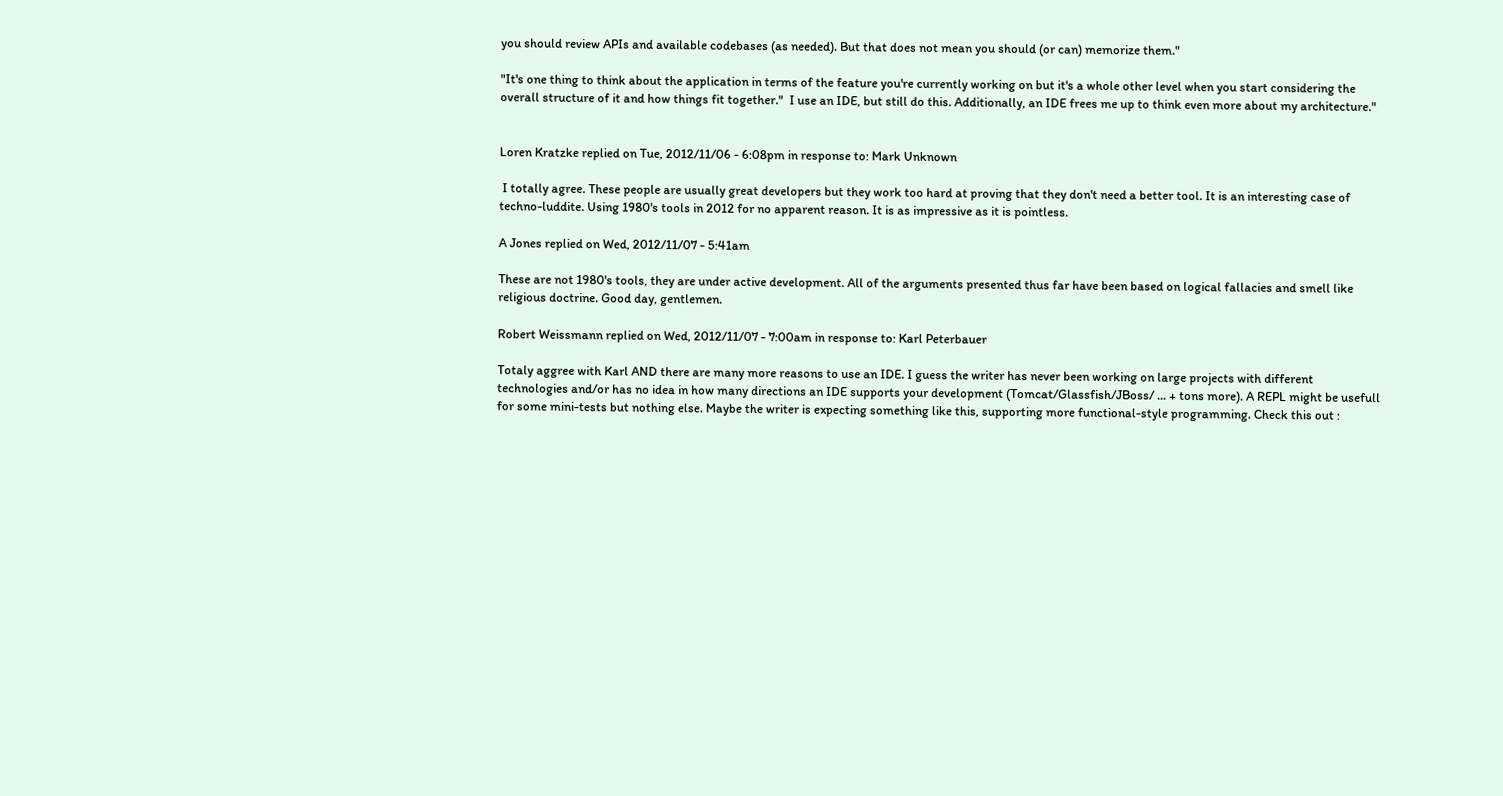you should review APIs and available codebases (as needed). But that does not mean you should (or can) memorize them."

"It's one thing to think about the application in terms of the feature you're currently working on but it's a whole other level when you start considering the overall structure of it and how things fit together."  I use an IDE, but still do this. Additionally, an IDE frees me up to think even more about my architecture."


Loren Kratzke replied on Tue, 2012/11/06 - 6:08pm in response to: Mark Unknown

 I totally agree. These people are usually great developers but they work too hard at proving that they don't need a better tool. It is an interesting case of techno-luddite. Using 1980's tools in 2012 for no apparent reason. It is as impressive as it is pointless.

A Jones replied on Wed, 2012/11/07 - 5:41am

These are not 1980's tools, they are under active development. All of the arguments presented thus far have been based on logical fallacies and smell like religious doctrine. Good day, gentlemen.

Robert Weissmann replied on Wed, 2012/11/07 - 7:00am in response to: Karl Peterbauer

Totaly aggree with Karl AND there are many more reasons to use an IDE. I guess the writer has never been working on large projects with different technologies and/or has no idea in how many directions an IDE supports your development (Tomcat/Glassfish/JBoss/ ... + tons more). A REPL might be usefull for some mini-tests but nothing else. Maybe the writer is expecting something like this, supporting more functional-style programming. Check this out :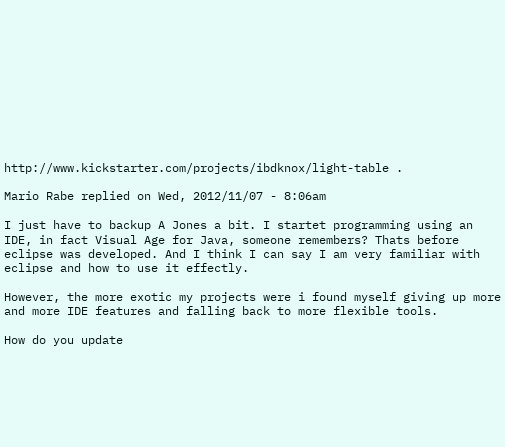http://www.kickstarter.com/projects/ibdknox/light-table .

Mario Rabe replied on Wed, 2012/11/07 - 8:06am

I just have to backup A Jones a bit. I startet programming using an IDE, in fact Visual Age for Java, someone remembers? Thats before eclipse was developed. And I think I can say I am very familiar with eclipse and how to use it effectly.

However, the more exotic my projects were i found myself giving up more and more IDE features and falling back to more flexible tools.

How do you update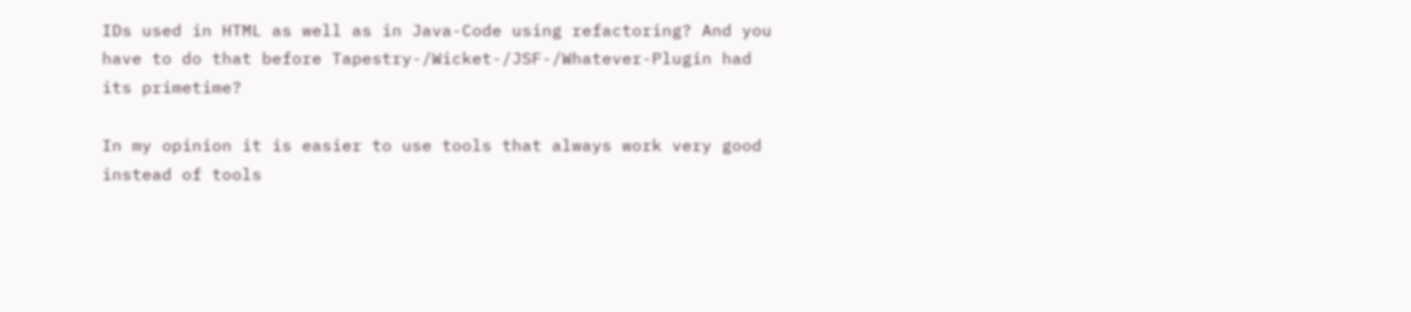IDs used in HTML as well as in Java-Code using refactoring? And you have to do that before Tapestry-/Wicket-/JSF-/Whatever-Plugin had its primetime?

In my opinion it is easier to use tools that always work very good instead of tools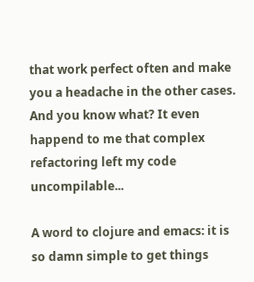that work perfect often and make you a headache in the other cases. And you know what? It even happend to me that complex refactoring left my code uncompilable...

A word to clojure and emacs: it is so damn simple to get things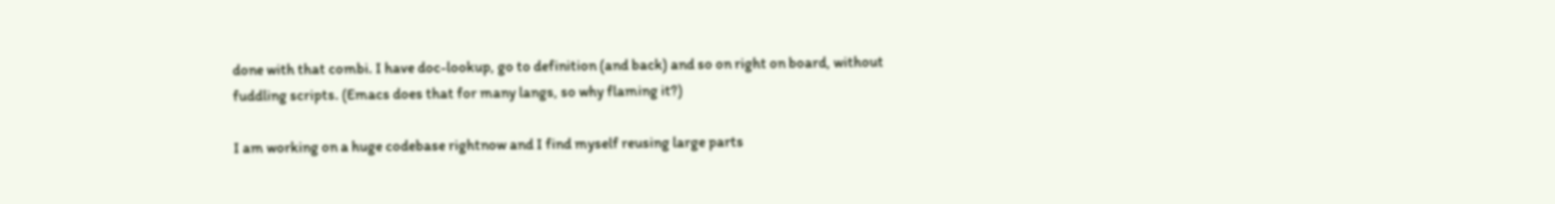done with that combi. I have doc-lookup, go to definition (and back) and so on right on board, without fuddling scripts. (Emacs does that for many langs, so why flaming it?)

I am working on a huge codebase rightnow and I find myself reusing large parts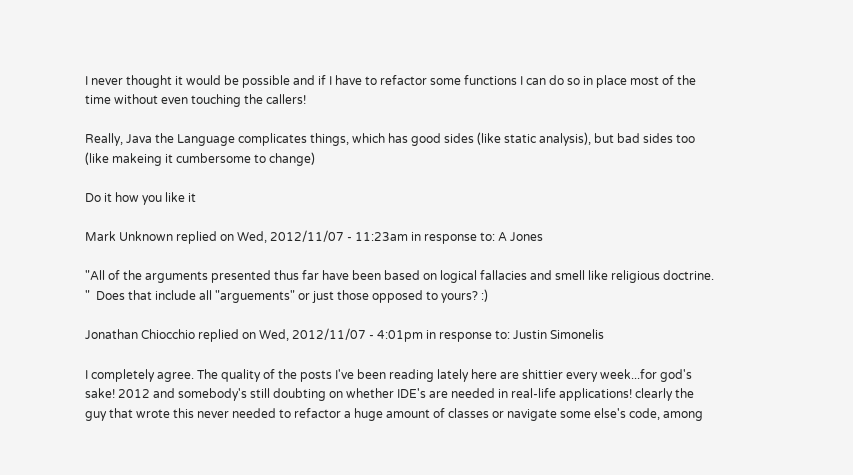I never thought it would be possible and if I have to refactor some functions I can do so in place most of the time without even touching the callers!

Really, Java the Language complicates things, which has good sides (like static analysis), but bad sides too (like makeing it cumbersome to change)

Do it how you like it

Mark Unknown replied on Wed, 2012/11/07 - 11:23am in response to: A Jones

"All of the arguments presented thus far have been based on logical fallacies and smell like religious doctrine. "  Does that include all "arguements" or just those opposed to yours? :)

Jonathan Chiocchio replied on Wed, 2012/11/07 - 4:01pm in response to: Justin Simonelis

I completely agree. The quality of the posts I've been reading lately here are shittier every week...for god's sake! 2012 and somebody's still doubting on whether IDE's are needed in real-life applications! clearly the guy that wrote this never needed to refactor a huge amount of classes or navigate some else's code, among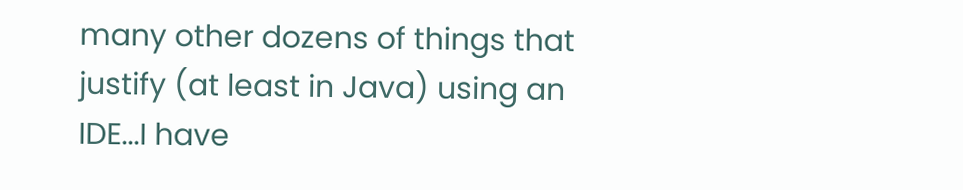many other dozens of things that justify (at least in Java) using an IDE...I have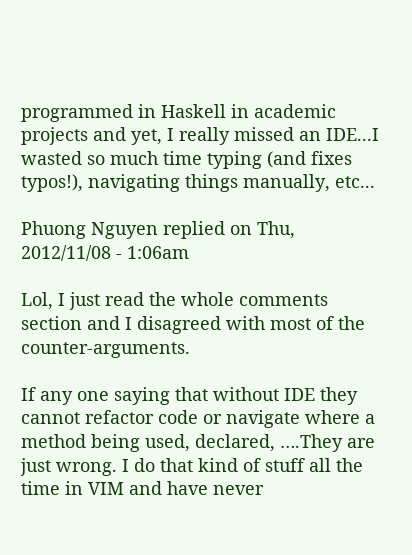programmed in Haskell in academic projects and yet, I really missed an IDE...I wasted so much time typing (and fixes typos!), navigating things manually, etc...

Phuong Nguyen replied on Thu, 2012/11/08 - 1:06am

Lol, I just read the whole comments section and I disagreed with most of the counter-arguments.

If any one saying that without IDE they cannot refactor code or navigate where a method being used, declared, ….They are just wrong. I do that kind of stuff all the time in VIM and have never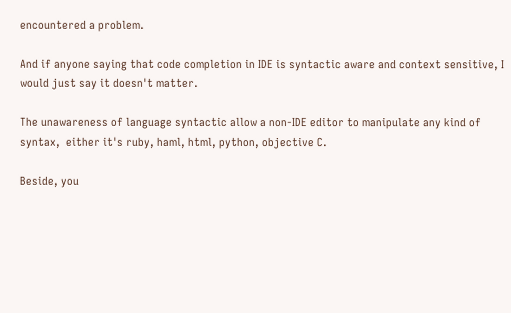encountered a problem.

And if anyone saying that code completion in IDE is syntactic aware and context sensitive, I would just say it doesn't matter.

The unawareness of language syntactic allow a non-IDE editor to manipulate any kind of syntax,  either it's ruby, haml, html, python, objective C.

Beside, you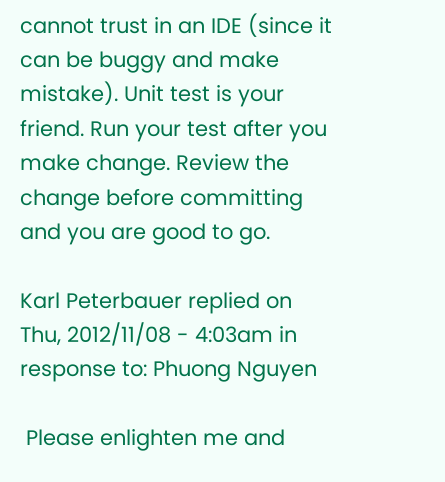cannot trust in an IDE (since it can be buggy and make mistake). Unit test is your friend. Run your test after you make change. Review the change before committing and you are good to go.

Karl Peterbauer replied on Thu, 2012/11/08 - 4:03am in response to: Phuong Nguyen

 Please enlighten me and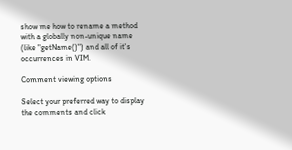show me how to rename a method with a globally non-unique name (like "getName()") and all of it's occurrences in VIM.

Comment viewing options

Select your preferred way to display the comments and click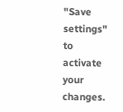"Save settings" to activate your changes.